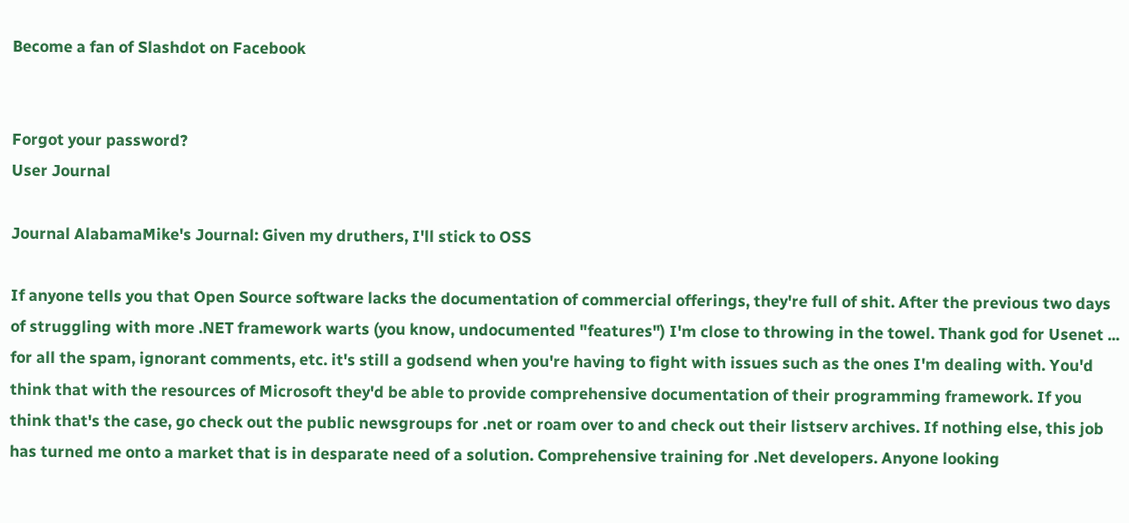Become a fan of Slashdot on Facebook


Forgot your password?
User Journal

Journal AlabamaMike's Journal: Given my druthers, I'll stick to OSS

If anyone tells you that Open Source software lacks the documentation of commercial offerings, they're full of shit. After the previous two days of struggling with more .NET framework warts (you know, undocumented "features") I'm close to throwing in the towel. Thank god for Usenet ... for all the spam, ignorant comments, etc. it's still a godsend when you're having to fight with issues such as the ones I'm dealing with. You'd think that with the resources of Microsoft they'd be able to provide comprehensive documentation of their programming framework. If you think that's the case, go check out the public newsgroups for .net or roam over to and check out their listserv archives. If nothing else, this job has turned me onto a market that is in desparate need of a solution. Comprehensive training for .Net developers. Anyone looking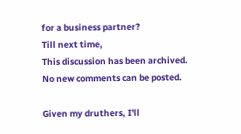for a business partner?
Till next time,
This discussion has been archived. No new comments can be posted.

Given my druthers, I'll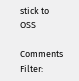stick to OSS

Comments Filter: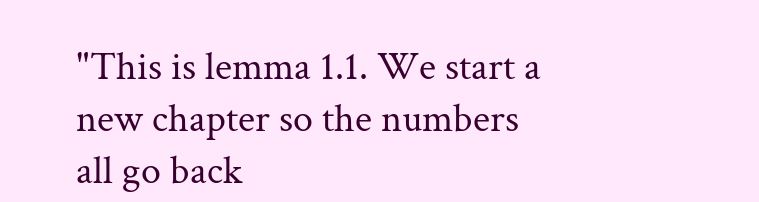"This is lemma 1.1. We start a new chapter so the numbers all go back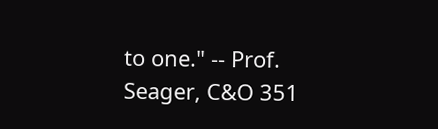to one." -- Prof. Seager, C&O 351